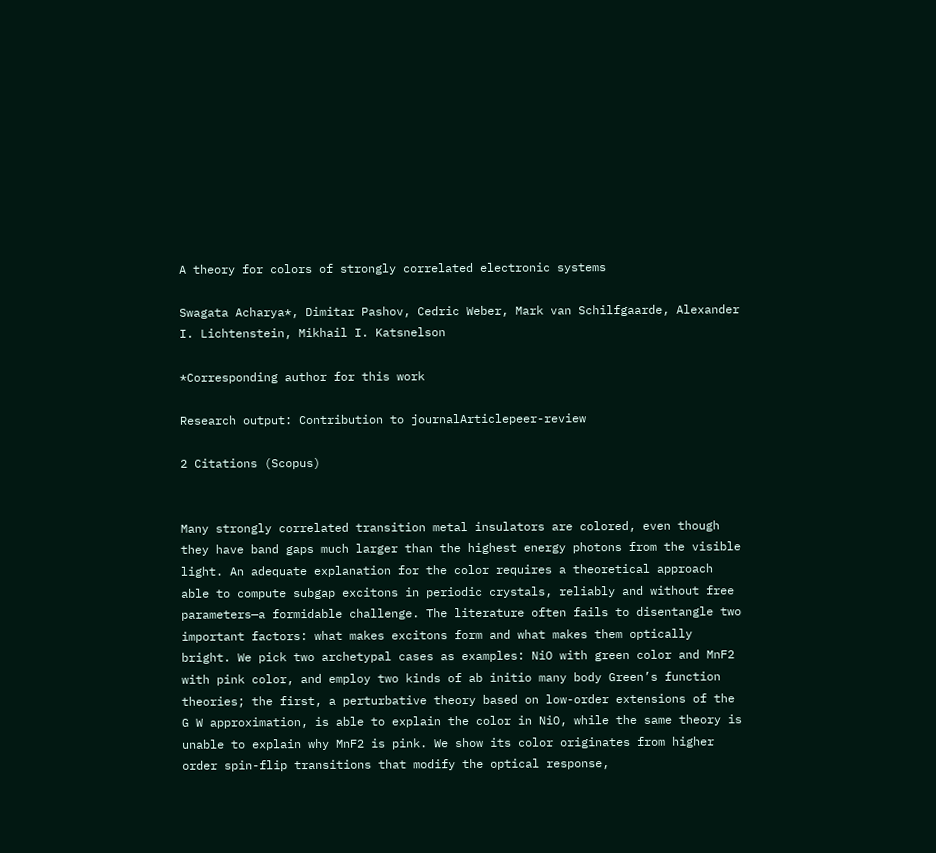A theory for colors of strongly correlated electronic systems

Swagata Acharya*, Dimitar Pashov, Cedric Weber, Mark van Schilfgaarde, Alexander I. Lichtenstein, Mikhail I. Katsnelson

*Corresponding author for this work

Research output: Contribution to journalArticlepeer-review

2 Citations (Scopus)


Many strongly correlated transition metal insulators are colored, even though they have band gaps much larger than the highest energy photons from the visible light. An adequate explanation for the color requires a theoretical approach able to compute subgap excitons in periodic crystals, reliably and without free parameters—a formidable challenge. The literature often fails to disentangle two important factors: what makes excitons form and what makes them optically bright. We pick two archetypal cases as examples: NiO with green color and MnF2 with pink color, and employ two kinds of ab initio many body Green’s function theories; the first, a perturbative theory based on low-order extensions of the G W approximation, is able to explain the color in NiO, while the same theory is unable to explain why MnF2 is pink. We show its color originates from higher order spin-flip transitions that modify the optical response,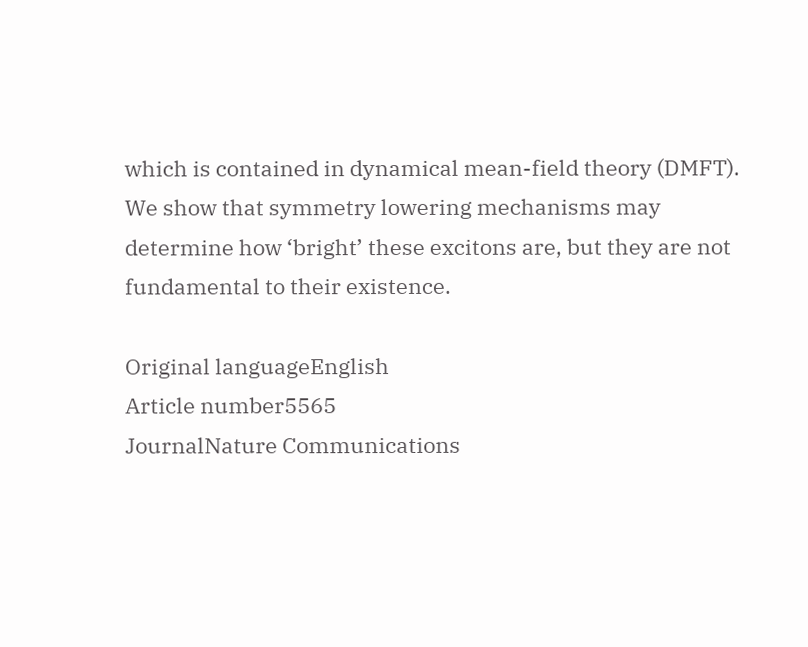which is contained in dynamical mean-field theory (DMFT). We show that symmetry lowering mechanisms may determine how ‘bright’ these excitons are, but they are not fundamental to their existence.

Original languageEnglish
Article number5565
JournalNature Communications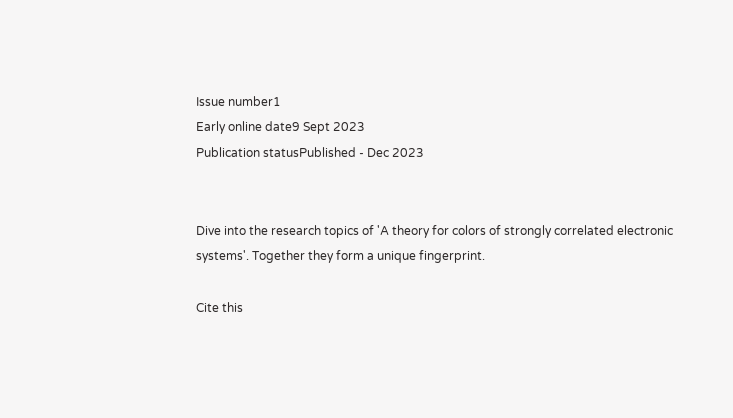Issue number1
Early online date9 Sept 2023
Publication statusPublished - Dec 2023


Dive into the research topics of 'A theory for colors of strongly correlated electronic systems'. Together they form a unique fingerprint.

Cite this